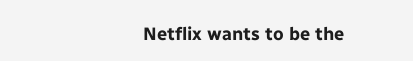Netflix wants to be the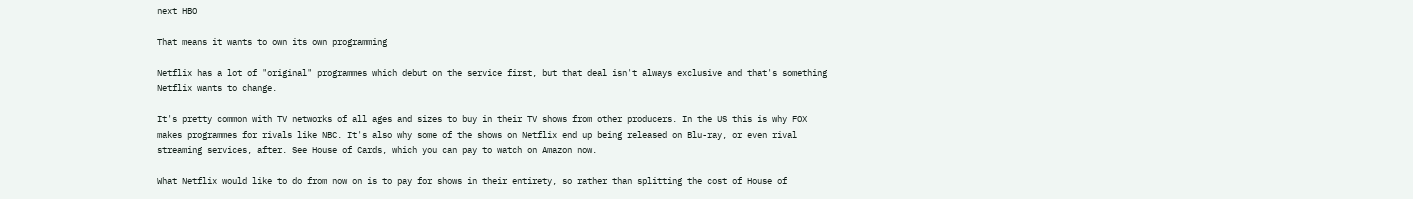next HBO

That means it wants to own its own programming

Netflix has a lot of "original" programmes which debut on the service first, but that deal isn't always exclusive and that's something Netflix wants to change.

It's pretty common with TV networks of all ages and sizes to buy in their TV shows from other producers. In the US this is why FOX makes programmes for rivals like NBC. It's also why some of the shows on Netflix end up being released on Blu-ray, or even rival streaming services, after. See House of Cards, which you can pay to watch on Amazon now.

What Netflix would like to do from now on is to pay for shows in their entirety, so rather than splitting the cost of House of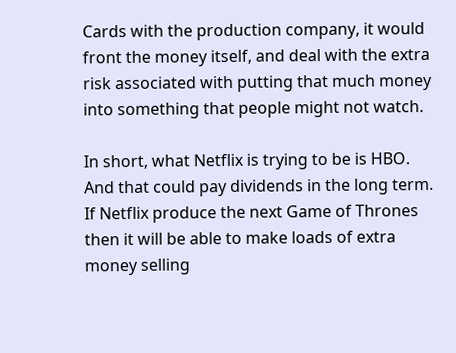Cards with the production company, it would front the money itself, and deal with the extra risk associated with putting that much money into something that people might not watch.

In short, what Netflix is trying to be is HBO. And that could pay dividends in the long term. If Netflix produce the next Game of Thrones then it will be able to make loads of extra money selling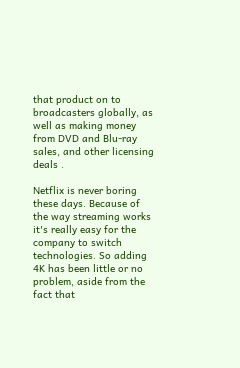that product on to broadcasters globally, as well as making money from DVD and Blu-ray sales, and other licensing deals .

Netflix is never boring these days. Because of the way streaming works it's really easy for the company to switch technologies. So adding 4K has been little or no problem, aside from the fact that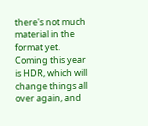there's not much material in the format yet. Coming this year is HDR, which will change things all over again, and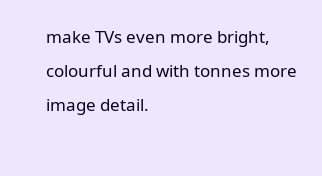make TVs even more bright, colourful and with tonnes more image detail.